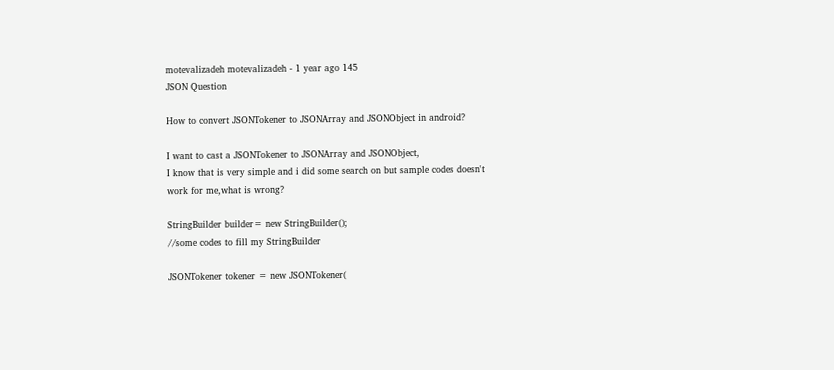motevalizadeh motevalizadeh - 1 year ago 145
JSON Question

How to convert JSONTokener to JSONArray and JSONObject in android?

I want to cast a JSONTokener to JSONArray and JSONObject,
I know that is very simple and i did some search on but sample codes doesn't work for me,what is wrong?

StringBuilder builder= new StringBuilder();
//some codes to fill my StringBuilder

JSONTokener tokener = new JSONTokener(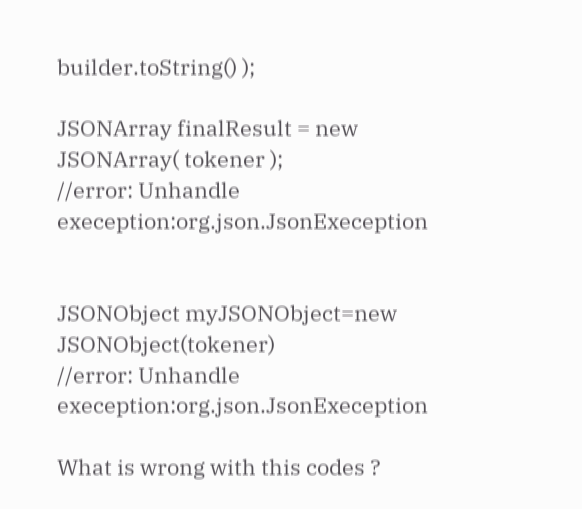builder.toString() );

JSONArray finalResult = new JSONArray( tokener );
//error: Unhandle exeception:org.json.JsonExeception


JSONObject myJSONObject=new JSONObject(tokener)
//error: Unhandle exeception:org.json.JsonExeception

What is wrong with this codes ?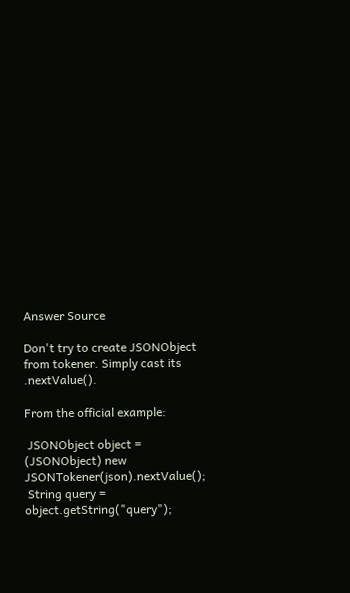Answer Source

Don't try to create JSONObject from tokener. Simply cast its .nextValue().

From the official example:

 JSONObject object = (JSONObject) new JSONTokener(json).nextValue();
 String query = object.getString("query");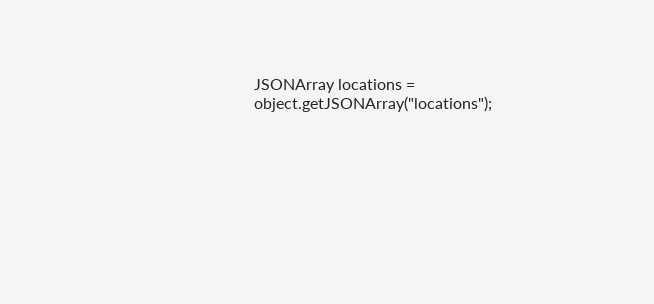JSONArray locations = object.getJSONArray("locations");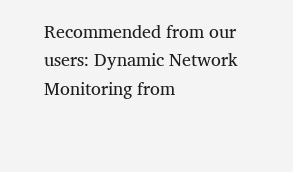Recommended from our users: Dynamic Network Monitoring from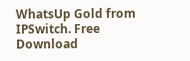WhatsUp Gold from IPSwitch. Free Download